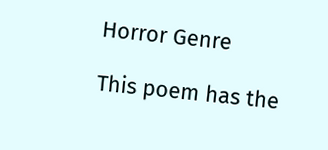Horror Genre

This poem has the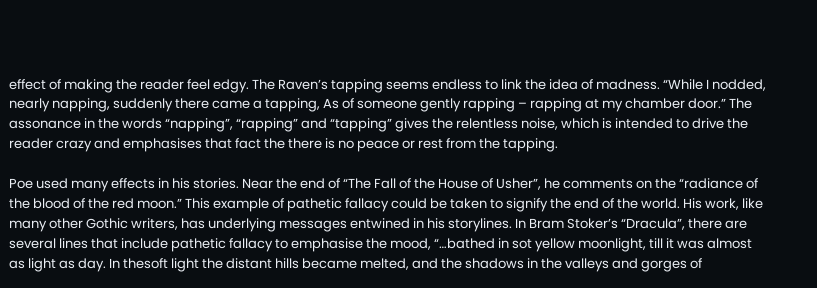effect of making the reader feel edgy. The Raven’s tapping seems endless to link the idea of madness. “While I nodded, nearly napping, suddenly there came a tapping, As of someone gently rapping – rapping at my chamber door.” The assonance in the words “napping”, “rapping” and “tapping” gives the relentless noise, which is intended to drive the reader crazy and emphasises that fact the there is no peace or rest from the tapping.

Poe used many effects in his stories. Near the end of “The Fall of the House of Usher”, he comments on the “radiance of the blood of the red moon.” This example of pathetic fallacy could be taken to signify the end of the world. His work, like many other Gothic writers, has underlying messages entwined in his storylines. In Bram Stoker’s “Dracula”, there are several lines that include pathetic fallacy to emphasise the mood, “…bathed in sot yellow moonlight, till it was almost as light as day. In thesoft light the distant hills became melted, and the shadows in the valleys and gorges of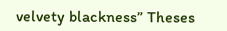velvety blackness” Theses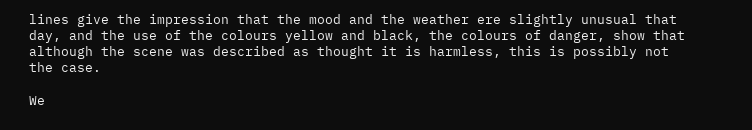lines give the impression that the mood and the weather ere slightly unusual that day, and the use of the colours yellow and black, the colours of danger, show that although the scene was described as thought it is harmless, this is possibly not the case.

We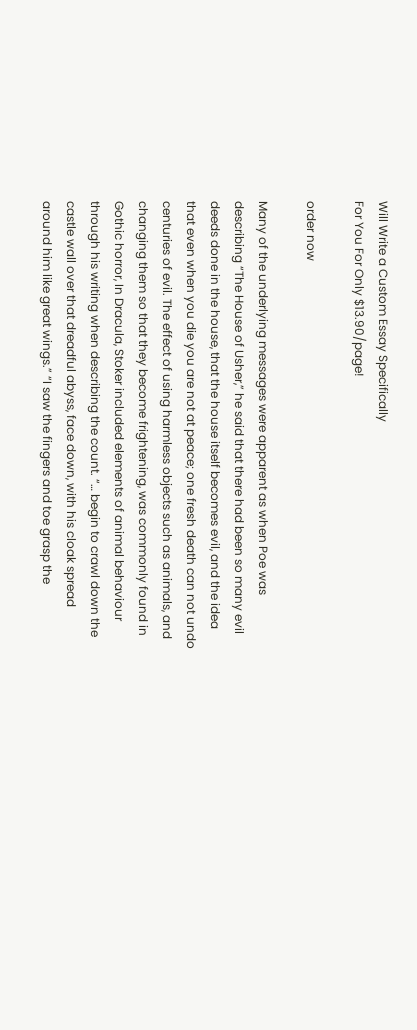Will Write a Custom Essay Specifically
For You For Only $13.90/page!

order now

Many of the underlying messages were apparent as when Poe was describing “The House of Usher,” he said that there had been so many evil deeds done in the house, that the house itself becomes evil, and the idea that even when you die you are not at peace; one fresh death can not undo centuries of evil. The effect of using harmless objects such as animals, and changing them so that they become frightening, was commonly found in Gothic horror, In Dracula, Stoker included elements of animal behaviour through his writing when describing the count. “… begin to crawl down the castle wall over that dreadful abyss, face down, with his cloak spread around him like great wings.” “I saw the fingers and toe grasp the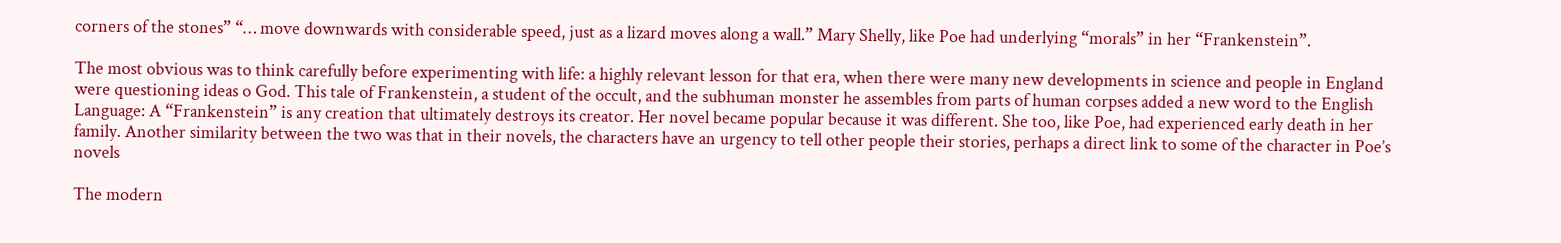corners of the stones” “… move downwards with considerable speed, just as a lizard moves along a wall.” Mary Shelly, like Poe had underlying “morals” in her “Frankenstein”.

The most obvious was to think carefully before experimenting with life: a highly relevant lesson for that era, when there were many new developments in science and people in England were questioning ideas o God. This tale of Frankenstein, a student of the occult, and the subhuman monster he assembles from parts of human corpses added a new word to the English Language: A “Frankenstein” is any creation that ultimately destroys its creator. Her novel became popular because it was different. She too, like Poe, had experienced early death in her family. Another similarity between the two was that in their novels, the characters have an urgency to tell other people their stories, perhaps a direct link to some of the character in Poe’s novels

The modern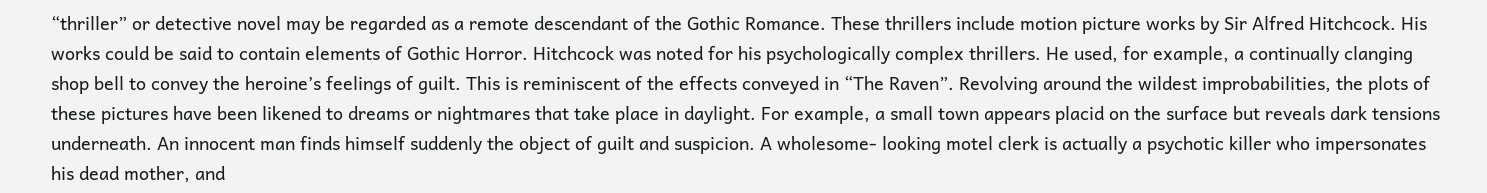“thriller” or detective novel may be regarded as a remote descendant of the Gothic Romance. These thrillers include motion picture works by Sir Alfred Hitchcock. His works could be said to contain elements of Gothic Horror. Hitchcock was noted for his psychologically complex thrillers. He used, for example, a continually clanging shop bell to convey the heroine’s feelings of guilt. This is reminiscent of the effects conveyed in “The Raven”. Revolving around the wildest improbabilities, the plots of these pictures have been likened to dreams or nightmares that take place in daylight. For example, a small town appears placid on the surface but reveals dark tensions underneath. An innocent man finds himself suddenly the object of guilt and suspicion. A wholesome- looking motel clerk is actually a psychotic killer who impersonates his dead mother, and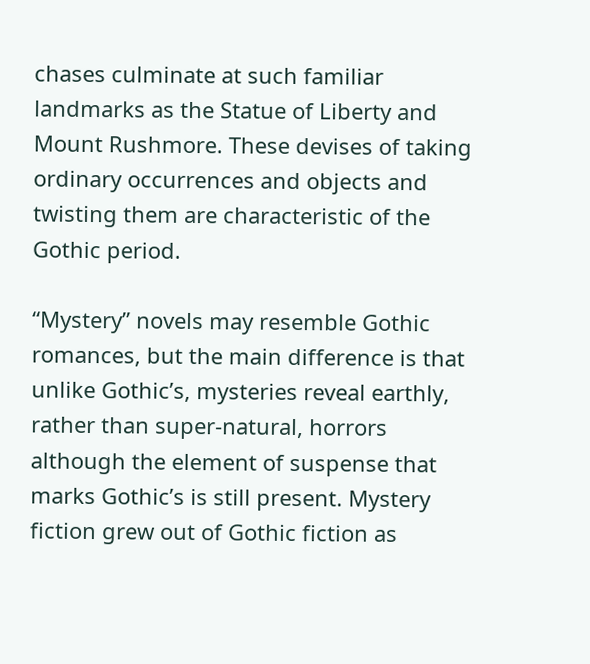chases culminate at such familiar landmarks as the Statue of Liberty and Mount Rushmore. These devises of taking ordinary occurrences and objects and twisting them are characteristic of the Gothic period.

“Mystery” novels may resemble Gothic romances, but the main difference is that unlike Gothic’s, mysteries reveal earthly, rather than super-natural, horrors although the element of suspense that marks Gothic’s is still present. Mystery fiction grew out of Gothic fiction as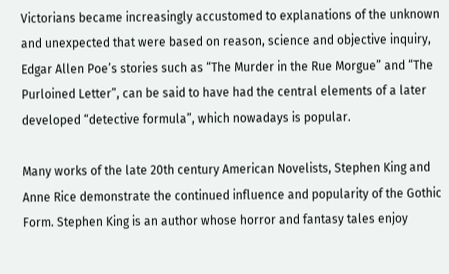Victorians became increasingly accustomed to explanations of the unknown and unexpected that were based on reason, science and objective inquiry, Edgar Allen Poe’s stories such as “The Murder in the Rue Morgue” and “The Purloined Letter”, can be said to have had the central elements of a later developed “detective formula”, which nowadays is popular.

Many works of the late 20th century American Novelists, Stephen King and Anne Rice demonstrate the continued influence and popularity of the Gothic Form. Stephen King is an author whose horror and fantasy tales enjoy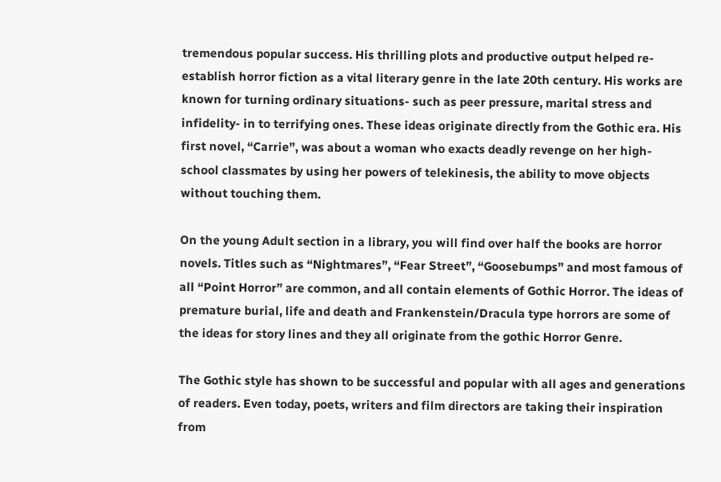tremendous popular success. His thrilling plots and productive output helped re-establish horror fiction as a vital literary genre in the late 20th century. His works are known for turning ordinary situations- such as peer pressure, marital stress and infidelity- in to terrifying ones. These ideas originate directly from the Gothic era. His first novel, “Carrie”, was about a woman who exacts deadly revenge on her high-school classmates by using her powers of telekinesis, the ability to move objects without touching them.

On the young Adult section in a library, you will find over half the books are horror novels. Titles such as “Nightmares”, “Fear Street”, “Goosebumps” and most famous of all “Point Horror” are common, and all contain elements of Gothic Horror. The ideas of premature burial, life and death and Frankenstein/Dracula type horrors are some of the ideas for story lines and they all originate from the gothic Horror Genre.

The Gothic style has shown to be successful and popular with all ages and generations of readers. Even today, poets, writers and film directors are taking their inspiration from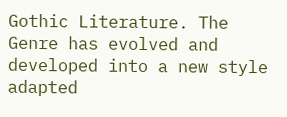Gothic Literature. The Genre has evolved and developed into a new style adapted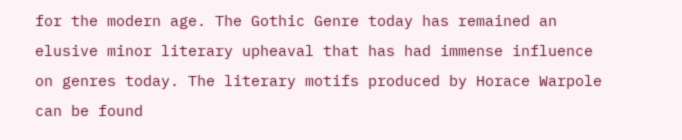for the modern age. The Gothic Genre today has remained an elusive minor literary upheaval that has had immense influence on genres today. The literary motifs produced by Horace Warpole can be found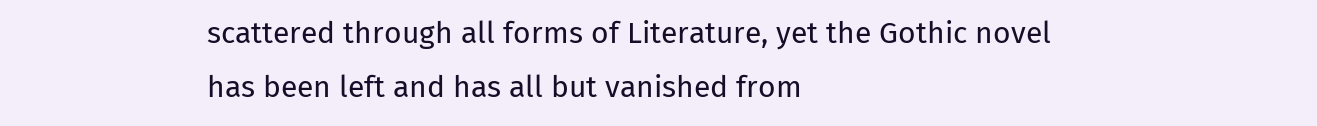scattered through all forms of Literature, yet the Gothic novel has been left and has all but vanished from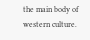the main body of western culture.